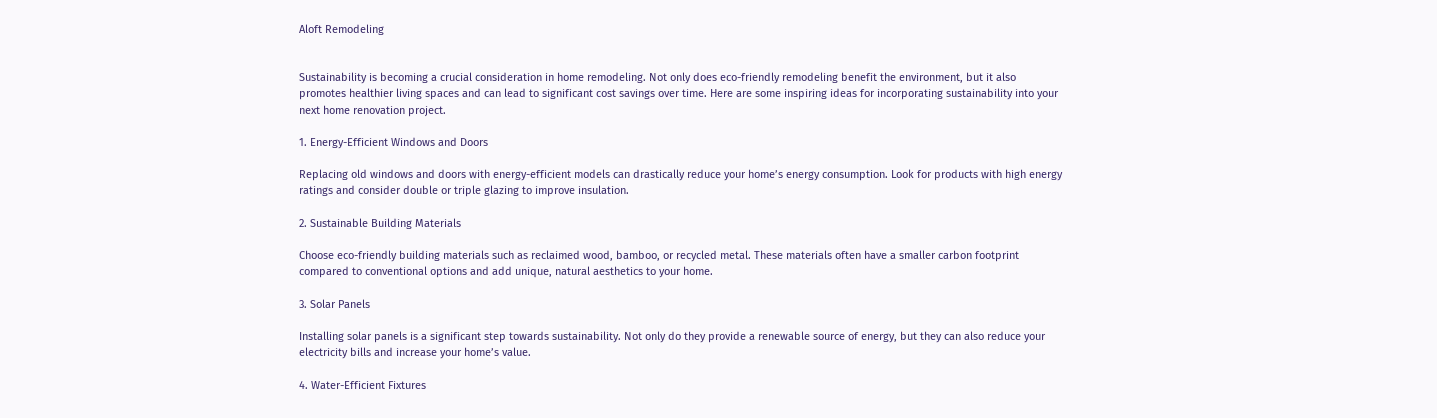Aloft Remodeling


Sustainability is becoming a crucial consideration in home remodeling. Not only does eco-friendly remodeling benefit the environment, but it also promotes healthier living spaces and can lead to significant cost savings over time. Here are some inspiring ideas for incorporating sustainability into your next home renovation project.

1. Energy-Efficient Windows and Doors

Replacing old windows and doors with energy-efficient models can drastically reduce your home’s energy consumption. Look for products with high energy ratings and consider double or triple glazing to improve insulation.

2. Sustainable Building Materials

Choose eco-friendly building materials such as reclaimed wood, bamboo, or recycled metal. These materials often have a smaller carbon footprint compared to conventional options and add unique, natural aesthetics to your home.

3. Solar Panels

Installing solar panels is a significant step towards sustainability. Not only do they provide a renewable source of energy, but they can also reduce your electricity bills and increase your home’s value.

4. Water-Efficient Fixtures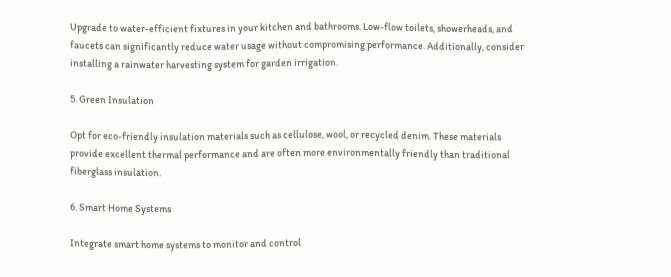Upgrade to water-efficient fixtures in your kitchen and bathrooms. Low-flow toilets, showerheads, and faucets can significantly reduce water usage without compromising performance. Additionally, consider installing a rainwater harvesting system for garden irrigation.

5. Green Insulation

Opt for eco-friendly insulation materials such as cellulose, wool, or recycled denim. These materials provide excellent thermal performance and are often more environmentally friendly than traditional fiberglass insulation.

6. Smart Home Systems

Integrate smart home systems to monitor and control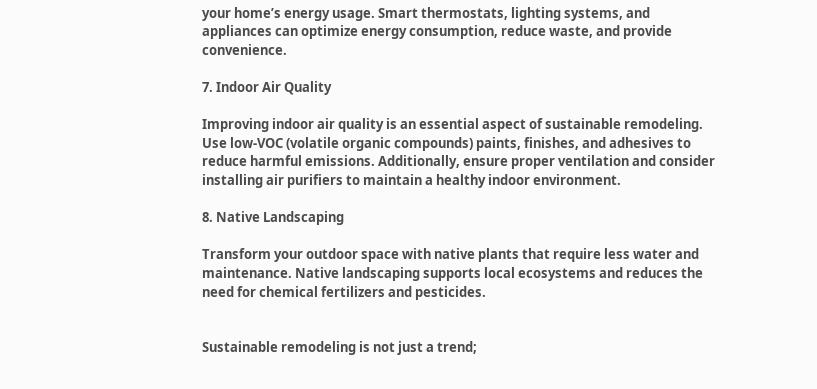your home’s energy usage. Smart thermostats, lighting systems, and appliances can optimize energy consumption, reduce waste, and provide convenience.

7. Indoor Air Quality

Improving indoor air quality is an essential aspect of sustainable remodeling. Use low-VOC (volatile organic compounds) paints, finishes, and adhesives to reduce harmful emissions. Additionally, ensure proper ventilation and consider installing air purifiers to maintain a healthy indoor environment.

8. Native Landscaping

Transform your outdoor space with native plants that require less water and maintenance. Native landscaping supports local ecosystems and reduces the need for chemical fertilizers and pesticides.


Sustainable remodeling is not just a trend;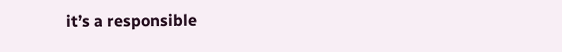it’s a responsible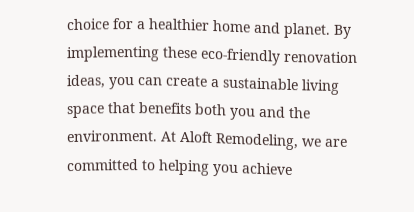choice for a healthier home and planet. By implementing these eco-friendly renovation ideas, you can create a sustainable living space that benefits both you and the environment. At Aloft Remodeling, we are committed to helping you achieve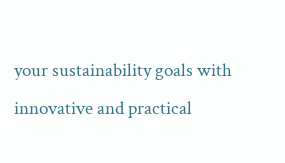your sustainability goals with innovative and practical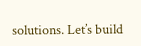solutions. Let’s build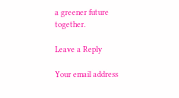a greener future together.

Leave a Reply

Your email address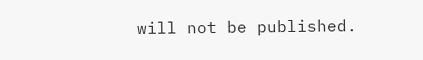will not be published.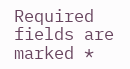Required fields are marked *